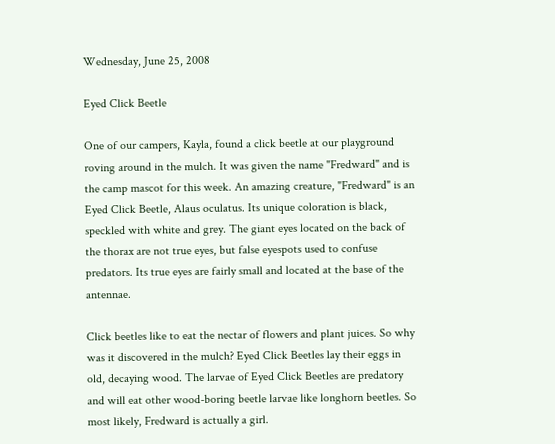Wednesday, June 25, 2008

Eyed Click Beetle

One of our campers, Kayla, found a click beetle at our playground roving around in the mulch. It was given the name "Fredward" and is the camp mascot for this week. An amazing creature, "Fredward" is an Eyed Click Beetle, Alaus oculatus. Its unique coloration is black, speckled with white and grey. The giant eyes located on the back of the thorax are not true eyes, but false eyespots used to confuse predators. Its true eyes are fairly small and located at the base of the antennae.

Click beetles like to eat the nectar of flowers and plant juices. So why was it discovered in the mulch? Eyed Click Beetles lay their eggs in old, decaying wood. The larvae of Eyed Click Beetles are predatory and will eat other wood-boring beetle larvae like longhorn beetles. So most likely, Fredward is actually a girl.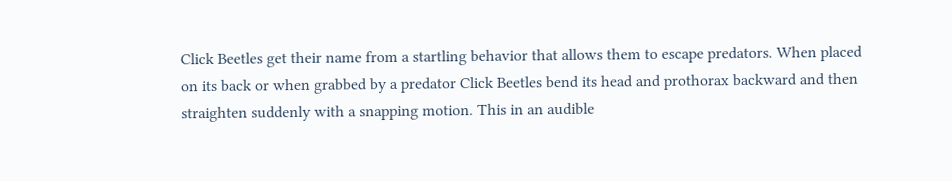Click Beetles get their name from a startling behavior that allows them to escape predators. When placed on its back or when grabbed by a predator Click Beetles bend its head and prothorax backward and then straighten suddenly with a snapping motion. This in an audible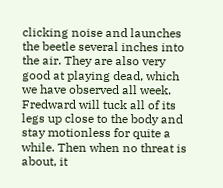clicking noise and launches the beetle several inches into the air. They are also very good at playing dead, which we have observed all week. Fredward will tuck all of its legs up close to the body and stay motionless for quite a while. Then when no threat is about, it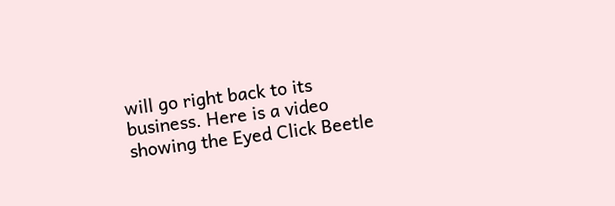will go right back to its business. Here is a video showing the Eyed Click Beetle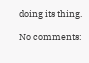doing its thing.

No comments: